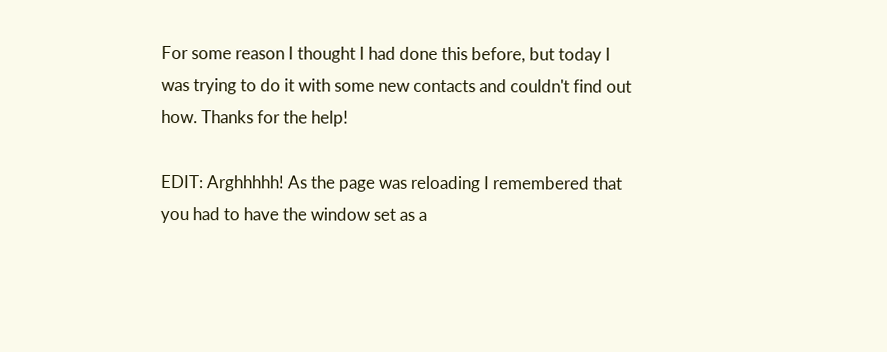For some reason I thought I had done this before, but today I was trying to do it with some new contacts and couldn't find out how. Thanks for the help!

EDIT: Arghhhhh! As the page was reloading I remembered that you had to have the window set as a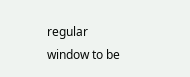regular window to be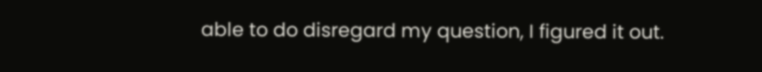able to do disregard my question, I figured it out.